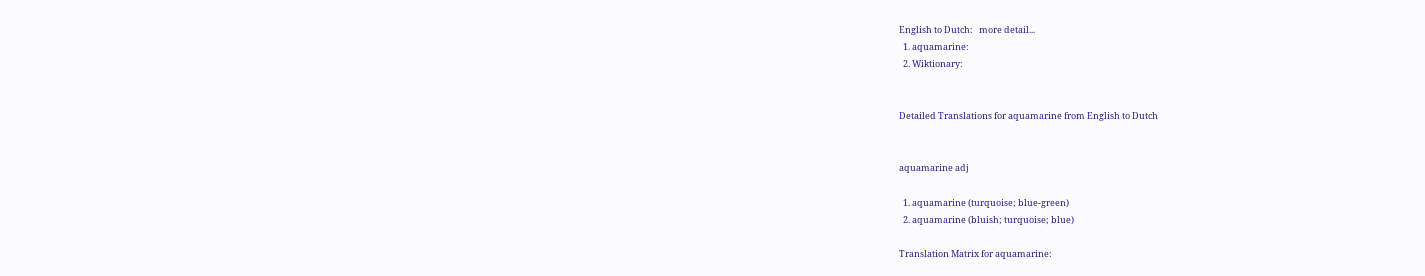English to Dutch:   more detail...
  1. aquamarine:
  2. Wiktionary:


Detailed Translations for aquamarine from English to Dutch


aquamarine adj

  1. aquamarine (turquoise; blue-green)
  2. aquamarine (bluish; turquoise; blue)

Translation Matrix for aquamarine: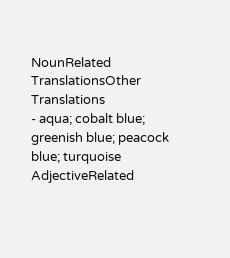NounRelated TranslationsOther Translations
- aqua; cobalt blue; greenish blue; peacock blue; turquoise
AdjectiveRelated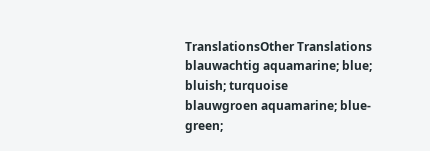TranslationsOther Translations
blauwachtig aquamarine; blue; bluish; turquoise
blauwgroen aquamarine; blue-green;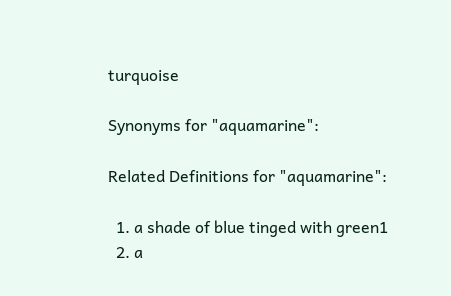turquoise

Synonyms for "aquamarine":

Related Definitions for "aquamarine":

  1. a shade of blue tinged with green1
  2. a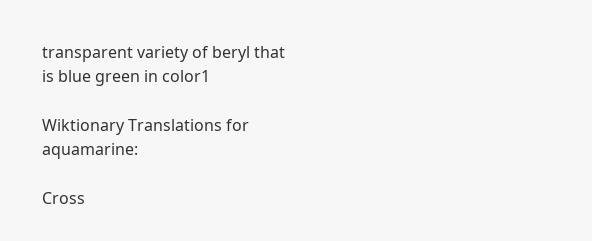transparent variety of beryl that is blue green in color1

Wiktionary Translations for aquamarine:

Cross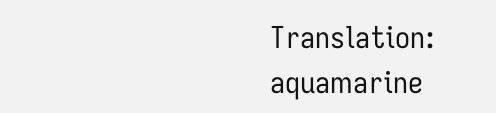Translation:
aquamarine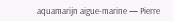aquamarijn aigue-marine — Pierre